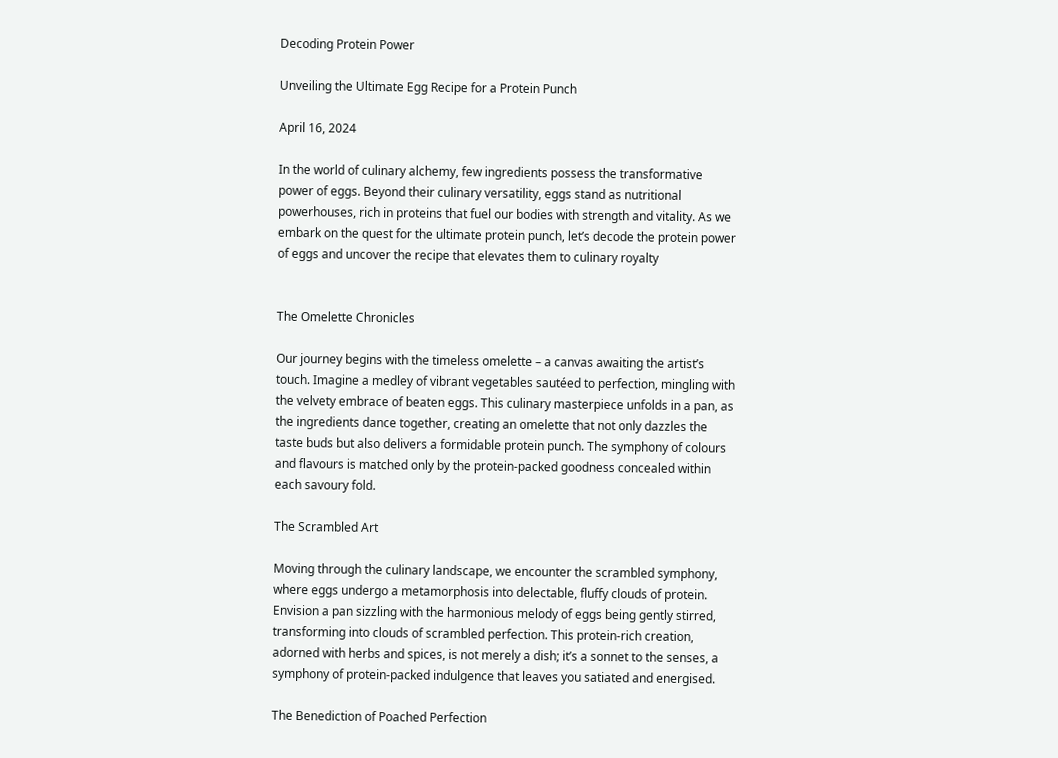Decoding Protein Power

Unveiling the Ultimate Egg Recipe for a Protein Punch

April 16, 2024

In the world of culinary alchemy, few ingredients possess the transformative power of eggs. Beyond their culinary versatility, eggs stand as nutritional powerhouses, rich in proteins that fuel our bodies with strength and vitality. As we embark on the quest for the ultimate protein punch, let’s decode the protein power of eggs and uncover the recipe that elevates them to culinary royalty


The Omelette Chronicles

Our journey begins with the timeless omelette – a canvas awaiting the artist’s touch. Imagine a medley of vibrant vegetables sautéed to perfection, mingling with the velvety embrace of beaten eggs. This culinary masterpiece unfolds in a pan, as the ingredients dance together, creating an omelette that not only dazzles the taste buds but also delivers a formidable protein punch. The symphony of colours and flavours is matched only by the protein-packed goodness concealed within each savoury fold.

The Scrambled Art

Moving through the culinary landscape, we encounter the scrambled symphony, where eggs undergo a metamorphosis into delectable, fluffy clouds of protein. Envision a pan sizzling with the harmonious melody of eggs being gently stirred, transforming into clouds of scrambled perfection. This protein-rich creation, adorned with herbs and spices, is not merely a dish; it’s a sonnet to the senses, a symphony of protein-packed indulgence that leaves you satiated and energised.

The Benediction of Poached Perfection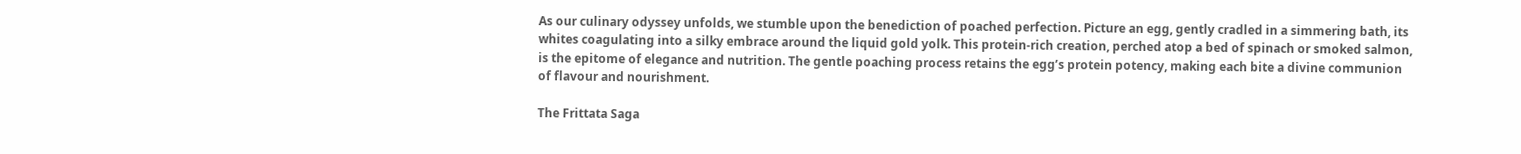As our culinary odyssey unfolds, we stumble upon the benediction of poached perfection. Picture an egg, gently cradled in a simmering bath, its whites coagulating into a silky embrace around the liquid gold yolk. This protein-rich creation, perched atop a bed of spinach or smoked salmon, is the epitome of elegance and nutrition. The gentle poaching process retains the egg’s protein potency, making each bite a divine communion of flavour and nourishment.

The Frittata Saga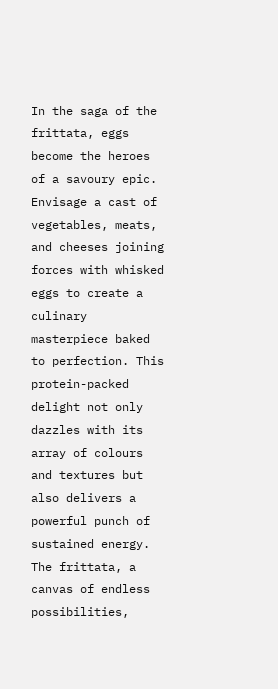In the saga of the frittata, eggs become the heroes of a savoury epic. Envisage a cast of vegetables, meats, and cheeses joining forces with whisked eggs to create a culinary masterpiece baked to perfection. This protein-packed delight not only dazzles with its array of colours and textures but also delivers a powerful punch of sustained energy. The frittata, a canvas of endless possibilities,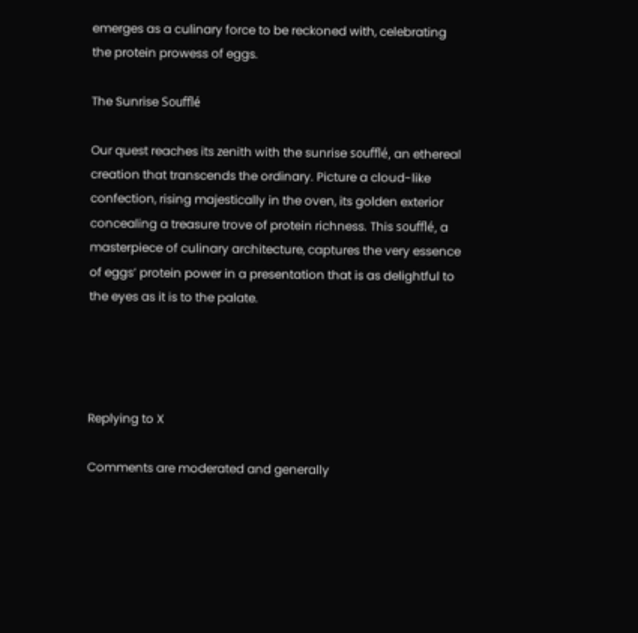emerges as a culinary force to be reckoned with, celebrating the protein prowess of eggs.

The Sunrise Soufflé

Our quest reaches its zenith with the sunrise soufflé, an ethereal creation that transcends the ordinary. Picture a cloud-like confection, rising majestically in the oven, its golden exterior concealing a treasure trove of protein richness. This soufflé, a masterpiece of culinary architecture, captures the very essence of eggs’ protein power in a presentation that is as delightful to the eyes as it is to the palate.




Replying to X

Comments are moderated and generally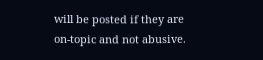will be posted if they are on-topic and not abusive.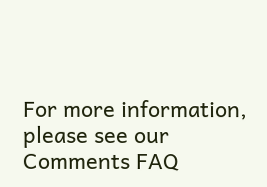For more information, please see our Comments FAQ